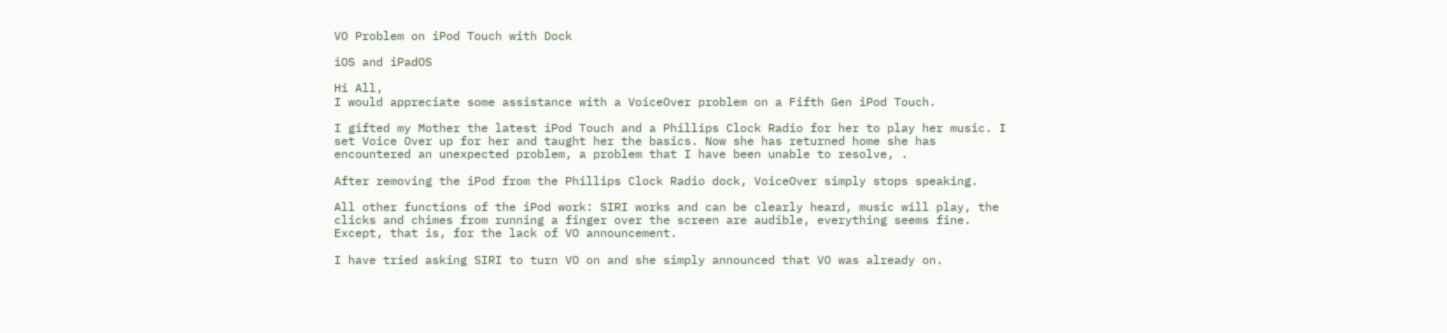VO Problem on iPod Touch with Dock

iOS and iPadOS

Hi All,
I would appreciate some assistance with a VoiceOver problem on a Fifth Gen iPod Touch.

I gifted my Mother the latest iPod Touch and a Phillips Clock Radio for her to play her music. I set Voice Over up for her and taught her the basics. Now she has returned home she has encountered an unexpected problem, a problem that I have been unable to resolve, .

After removing the iPod from the Phillips Clock Radio dock, VoiceOver simply stops speaking.

All other functions of the iPod work: SIRI works and can be clearly heard, music will play, the clicks and chimes from running a finger over the screen are audible, everything seems fine. Except, that is, for the lack of VO announcement.

I have tried asking SIRI to turn VO on and she simply announced that VO was already on.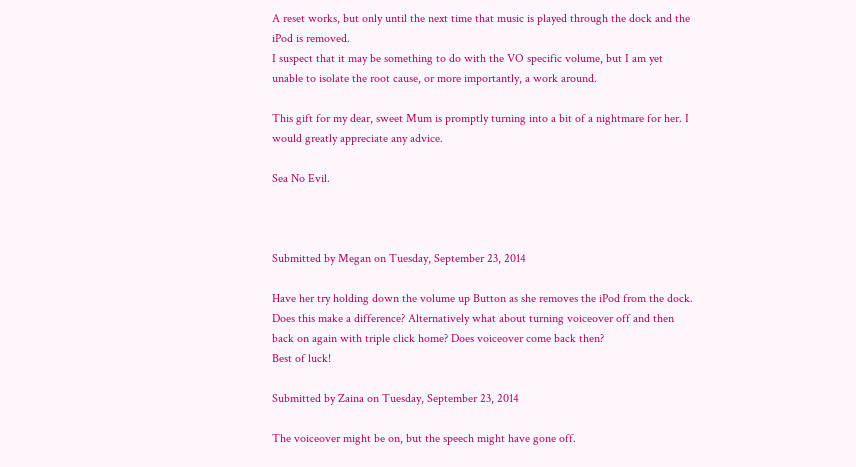A reset works, but only until the next time that music is played through the dock and the iPod is removed.
I suspect that it may be something to do with the VO specific volume, but I am yet unable to isolate the root cause, or more importantly, a work around.

This gift for my dear, sweet Mum is promptly turning into a bit of a nightmare for her. I would greatly appreciate any advice.

Sea No Evil.



Submitted by Megan on Tuesday, September 23, 2014

Have her try holding down the volume up Button as she removes the iPod from the dock. Does this make a difference? Alternatively what about turning voiceover off and then back on again with triple click home? Does voiceover come back then?
Best of luck!

Submitted by Zaina on Tuesday, September 23, 2014

The voiceover might be on, but the speech might have gone off.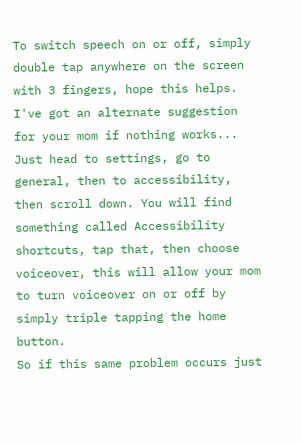To switch speech on or off, simply double tap anywhere on the screen with 3 fingers, hope this helps.
I've got an alternate suggestion for your mom if nothing works...
Just head to settings, go to general, then to accessibility, then scroll down. You will find something called Accessibility shortcuts, tap that, then choose voiceover, this will allow your mom to turn voiceover on or off by simply triple tapping the home button.
So if this same problem occurs just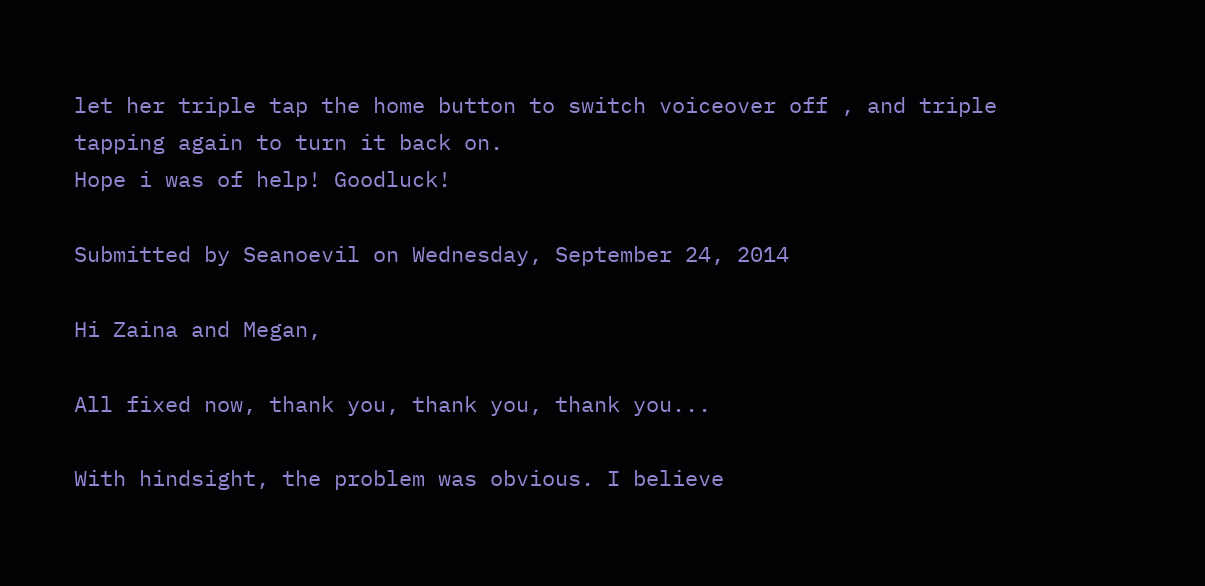let her triple tap the home button to switch voiceover off , and triple tapping again to turn it back on.
Hope i was of help! Goodluck!

Submitted by Seanoevil on Wednesday, September 24, 2014

Hi Zaina and Megan,

All fixed now, thank you, thank you, thank you...

With hindsight, the problem was obvious. I believe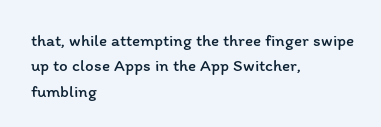that, while attempting the three finger swipe up to close Apps in the App Switcher, fumbling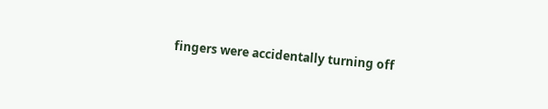fingers were accidentally turning off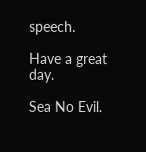speech.

Have a great day.

Sea No Evil.